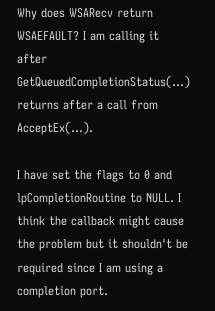Why does WSARecv return WSAEFAULT? I am calling it after GetQueuedCompletionStatus(...) returns after a call from AcceptEx(...).

I have set the flags to 0 and lpCompletionRoutine to NULL. I think the callback might cause the problem but it shouldn't be required since I am using a completion port.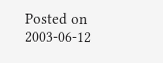Posted on 2003-06-12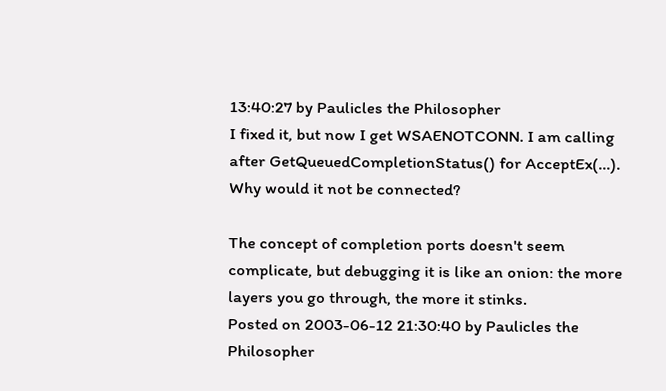13:40:27 by Paulicles the Philosopher
I fixed it, but now I get WSAENOTCONN. I am calling after GetQueuedCompletionStatus() for AcceptEx(...). Why would it not be connected?

The concept of completion ports doesn't seem complicate, but debugging it is like an onion: the more layers you go through, the more it stinks.
Posted on 2003-06-12 21:30:40 by Paulicles the Philosopher